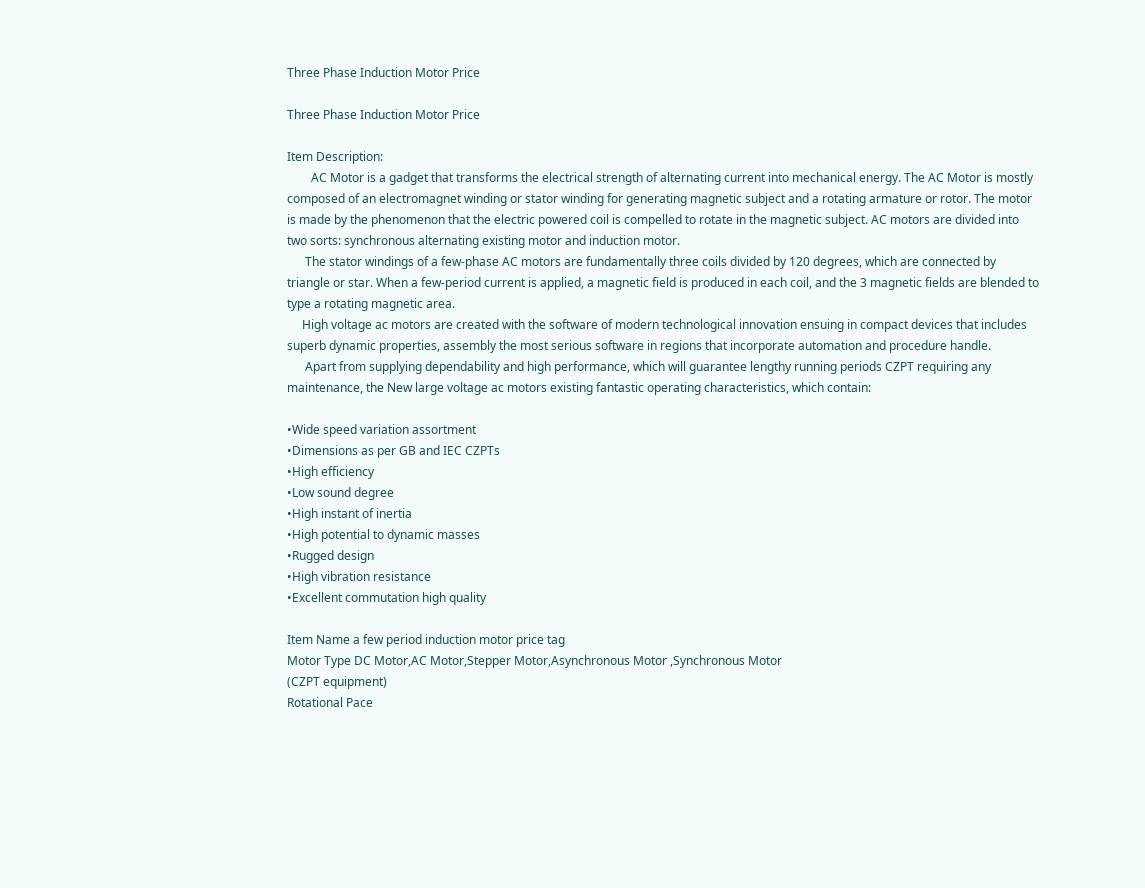Three Phase Induction Motor Price

Three Phase Induction Motor Price

Item Description:
        AC Motor is a gadget that transforms the electrical strength of alternating current into mechanical energy. The AC Motor is mostly composed of an electromagnet winding or stator winding for generating magnetic subject and a rotating armature or rotor. The motor is made by the phenomenon that the electric powered coil is compelled to rotate in the magnetic subject. AC motors are divided into two sorts: synchronous alternating existing motor and induction motor.
      The stator windings of a few-phase AC motors are fundamentally three coils divided by 120 degrees, which are connected by triangle or star. When a few-period current is applied, a magnetic field is produced in each coil, and the 3 magnetic fields are blended to type a rotating magnetic area.
     High voltage ac motors are created with the software of modern technological innovation ensuing in compact devices that includes superb dynamic properties, assembly the most serious software in regions that incorporate automation and procedure handle.
      Apart from supplying dependability and high performance, which will guarantee lengthy running periods CZPT requiring any maintenance, the New large voltage ac motors existing fantastic operating characteristics, which contain:

•Wide speed variation assortment
•Dimensions as per GB and IEC CZPTs
•High efficiency
•Low sound degree
•High instant of inertia
•High potential to dynamic masses
•Rugged design
•High vibration resistance
•Excellent commutation high quality

Item Name a few period induction motor price tag
Motor Type DC Motor,AC Motor,Stepper Motor,Asynchronous Motor ,Synchronous Motor
(CZPT equipment)
Rotational Pace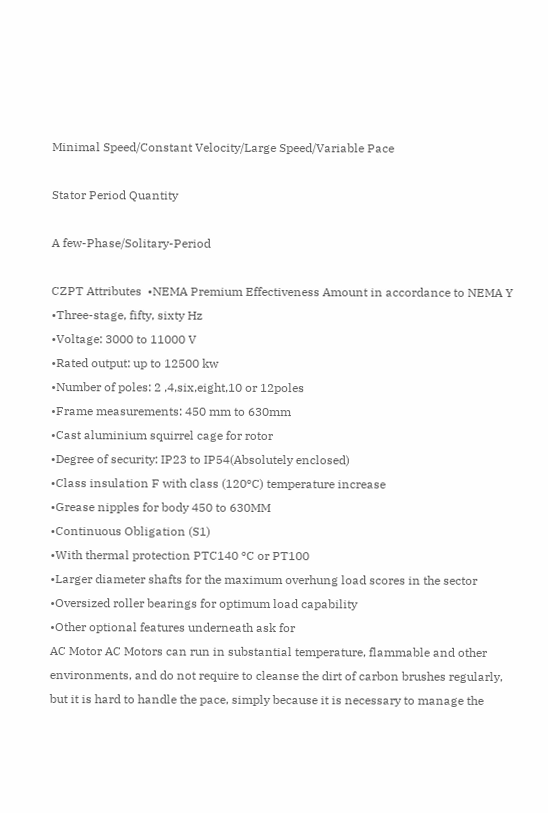Minimal Speed/Constant Velocity/Large Speed/Variable Pace

Stator Period Quantity

A few-Phase/Solitary-Period

CZPT Attributes  •NEMA Premium Effectiveness Amount in accordance to NEMA Y
•Three-stage, fifty, sixty Hz
•Voltage: 3000 to 11000 V
•Rated output: up to 12500 kw
•Number of poles: 2 ,4,six,eight,10 or 12poles
•Frame measurements: 450 mm to 630mm
•Cast aluminium squirrel cage for rotor
•Degree of security: IP23 to IP54(Absolutely enclosed)
•Class insulation F with class (120ºC) temperature increase
•Grease nipples for body 450 to 630MM
•Continuous Obligation (S1)
•With thermal protection PTC140 ºC or PT100
•Larger diameter shafts for the maximum overhung load scores in the sector
•Oversized roller bearings for optimum load capability
•Other optional features underneath ask for
AC Motor AC Motors can run in substantial temperature, flammable and other environments, and do not require to cleanse the dirt of carbon brushes regularly, but it is hard to handle the pace, simply because it is necessary to manage the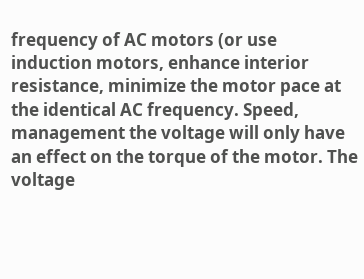frequency of AC motors (or use induction motors, enhance interior resistance, minimize the motor pace at the identical AC frequency. Speed, management the voltage will only have an effect on the torque of the motor. The voltage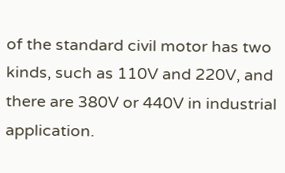of the standard civil motor has two kinds, such as 110V and 220V, and there are 380V or 440V in industrial application.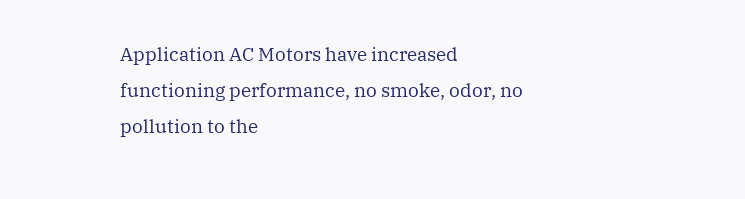Application AC Motors have increased functioning performance, no smoke, odor, no pollution to the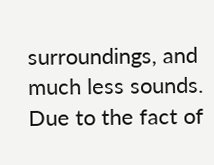surroundings, and much less sounds. Due to the fact of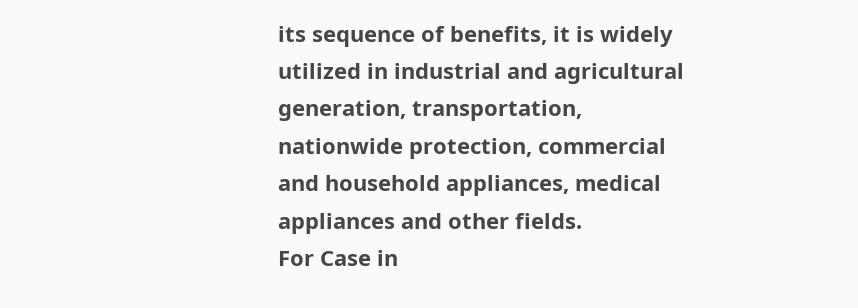its sequence of benefits, it is widely utilized in industrial and agricultural generation, transportation, nationwide protection, commercial and household appliances, medical appliances and other fields.
For Case in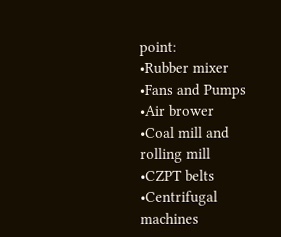point:
•Rubber mixer
•Fans and Pumps
•Air brower
•Coal mill and rolling mill
•CZPT belts
•Centrifugal machines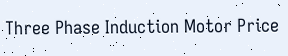Three Phase Induction Motor Price